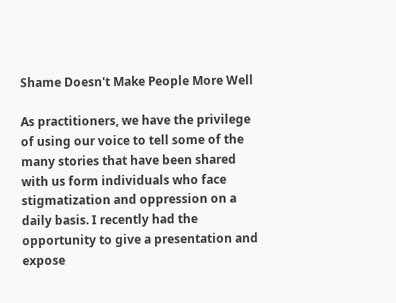Shame Doesn't Make People More Well

As practitioners, we have the privilege of using our voice to tell some of the many stories that have been shared with us form individuals who face stigmatization and oppression on a daily basis. I recently had the opportunity to give a presentation and expose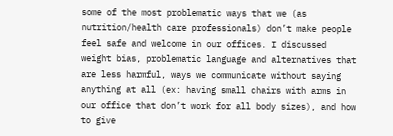some of the most problematic ways that we (as nutrition/health care professionals) don’t make people feel safe and welcome in our offices. I discussed weight bias, problematic language and alternatives that are less harmful, ways we communicate without saying anything at all (ex: having small chairs with arms in our office that don’t work for all body sizes), and how to give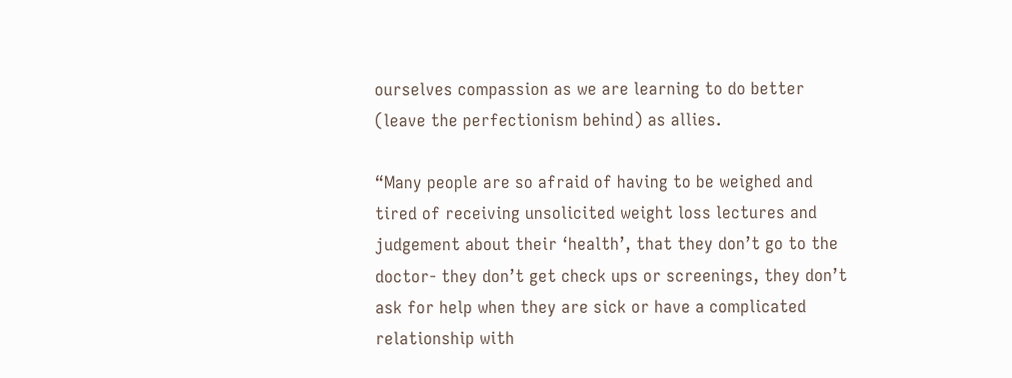ourselves compassion as we are learning to do better (leave the perfectionism behind) as allies.

“Many people are so afraid of having to be weighed and tired of receiving unsolicited weight loss lectures and judgement about their ‘health’, that they don’t go to the doctor- they don’t get check ups or screenings, they don’t ask for help when they are sick or have a complicated relationship with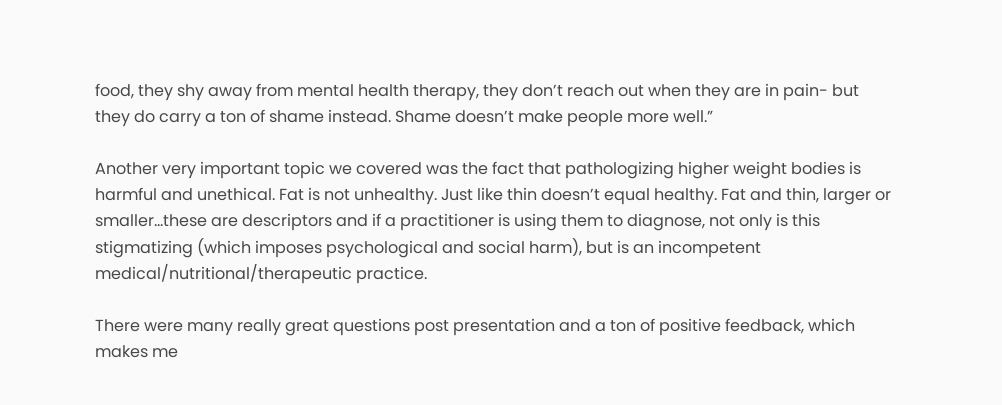food, they shy away from mental health therapy, they don’t reach out when they are in pain- but they do carry a ton of shame instead. Shame doesn’t make people more well.”

Another very important topic we covered was the fact that pathologizing higher weight bodies is harmful and unethical. Fat is not unhealthy. Just like thin doesn’t equal healthy. Fat and thin, larger or smaller…these are descriptors and if a practitioner is using them to diagnose, not only is this stigmatizing (which imposes psychological and social harm), but is an incompetent medical/nutritional/therapeutic practice.

There were many really great questions post presentation and a ton of positive feedback, which makes me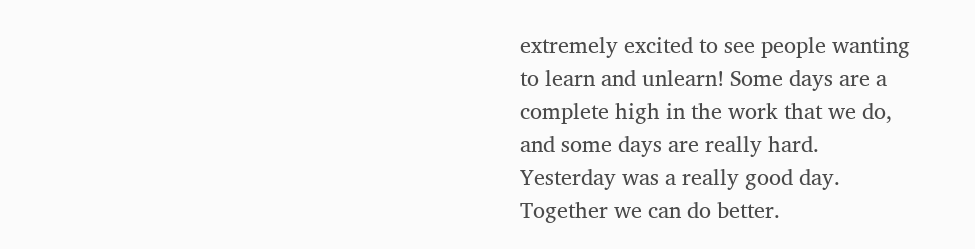extremely excited to see people wanting to learn and unlearn! Some days are a complete high in the work that we do, and some days are really hard. Yesterday was a really good day. Together we can do better.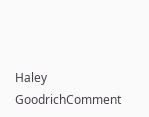Haley GoodrichComment